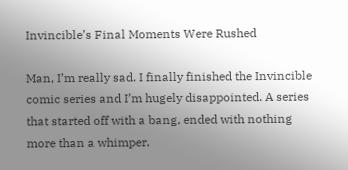Invincible’s Final Moments Were Rushed

Man, I’m really sad. I finally finished the Invincible comic series and I’m hugely disappointed. A series that started off with a bang, ended with nothing more than a whimper.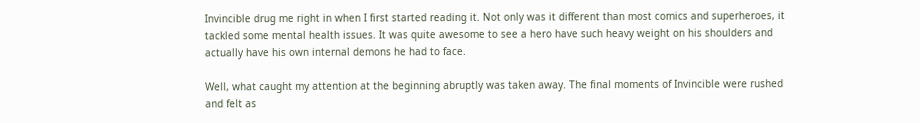Invincible drug me right in when I first started reading it. Not only was it different than most comics and superheroes, it tackled some mental health issues. It was quite awesome to see a hero have such heavy weight on his shoulders and actually have his own internal demons he had to face.

Well, what caught my attention at the beginning abruptly was taken away. The final moments of Invincible were rushed and felt as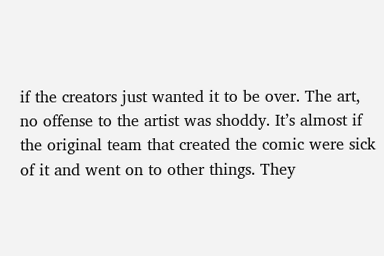if the creators just wanted it to be over. The art, no offense to the artist was shoddy. It’s almost if the original team that created the comic were sick of it and went on to other things. They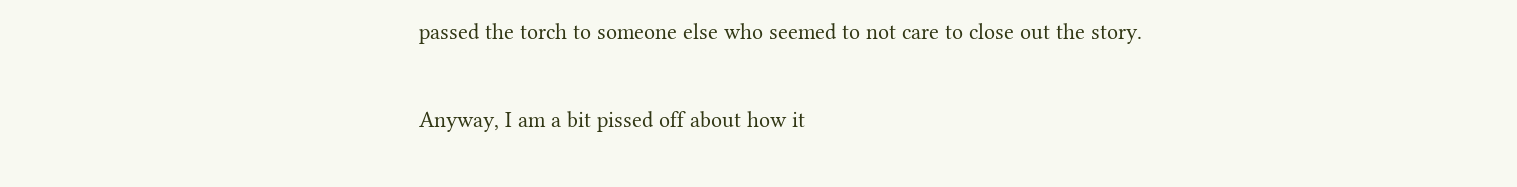passed the torch to someone else who seemed to not care to close out the story.

Anyway, I am a bit pissed off about how it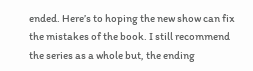ended. Here’s to hoping the new show can fix the mistakes of the book. I still recommend the series as a whole but, the ending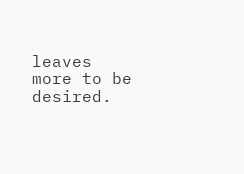leaves more to be desired.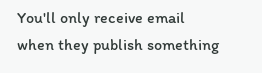You'll only receive email when they publish something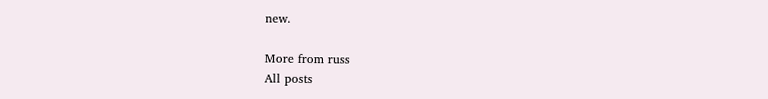new.

More from russ
All posts